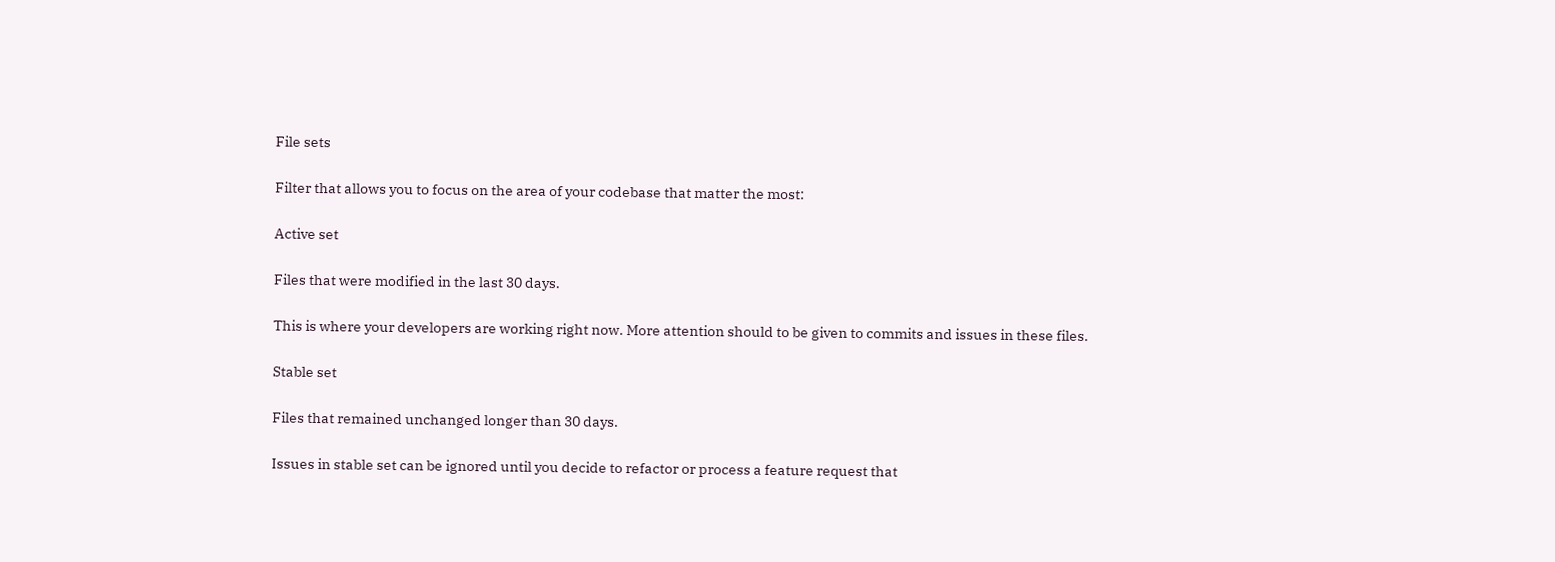File sets

Filter that allows you to focus on the area of your codebase that matter the most:

Active set

Files that were modified in the last 30 days.

This is where your developers are working right now. More attention should to be given to commits and issues in these files.

Stable set

Files that remained unchanged longer than 30 days.

Issues in stable set can be ignored until you decide to refactor or process a feature request that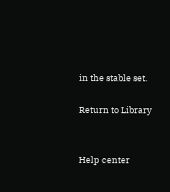in the stable set.

Return to Library


Help center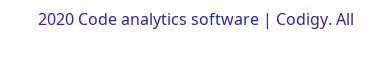2020 Code analytics software | Codigy. All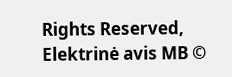Rights Reserved, Elektrinė avis MB ©